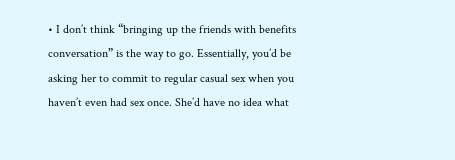• I don’t think “bringing up the friends with benefits conversation” is the way to go. Essentially, you’d be asking her to commit to regular casual sex when you haven’t even had sex once. She’d have no idea what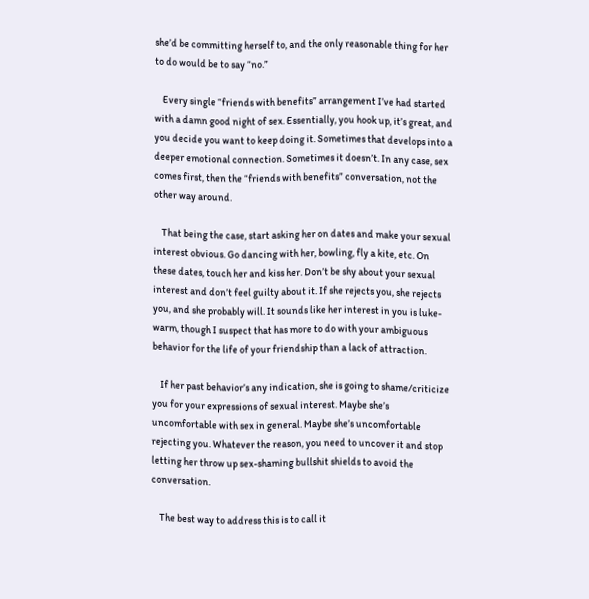she’d be committing herself to, and the only reasonable thing for her to do would be to say “no.”

    Every single “friends with benefits” arrangement I’ve had started with a damn good night of sex. Essentially, you hook up, it’s great, and you decide you want to keep doing it. Sometimes that develops into a deeper emotional connection. Sometimes it doesn’t. In any case, sex comes first, then the “friends with benefits” conversation, not the other way around.

    That being the case, start asking her on dates and make your sexual interest obvious. Go dancing with her, bowling, fly a kite, etc. On these dates, touch her and kiss her. Don’t be shy about your sexual interest and don’t feel guilty about it. If she rejects you, she rejects you, and she probably will. It sounds like her interest in you is luke-warm, though I suspect that has more to do with your ambiguous behavior for the life of your friendship than a lack of attraction.

    If her past behavior’s any indication, she is going to shame/criticize you for your expressions of sexual interest. Maybe she’s uncomfortable with sex in general. Maybe she’s uncomfortable rejecting you. Whatever the reason, you need to uncover it and stop letting her throw up sex-shaming bullshit shields to avoid the conversation.

    The best way to address this is to call it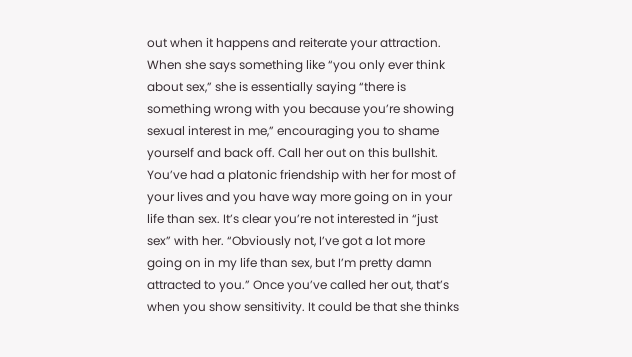out when it happens and reiterate your attraction. When she says something like “you only ever think about sex,” she is essentially saying “there is something wrong with you because you’re showing sexual interest in me,” encouraging you to shame yourself and back off. Call her out on this bullshit. You’ve had a platonic friendship with her for most of your lives and you have way more going on in your life than sex. It’s clear you’re not interested in “just sex” with her. “Obviously not, I’ve got a lot more going on in my life than sex, but I’m pretty damn attracted to you.” Once you’ve called her out, that’s when you show sensitivity. It could be that she thinks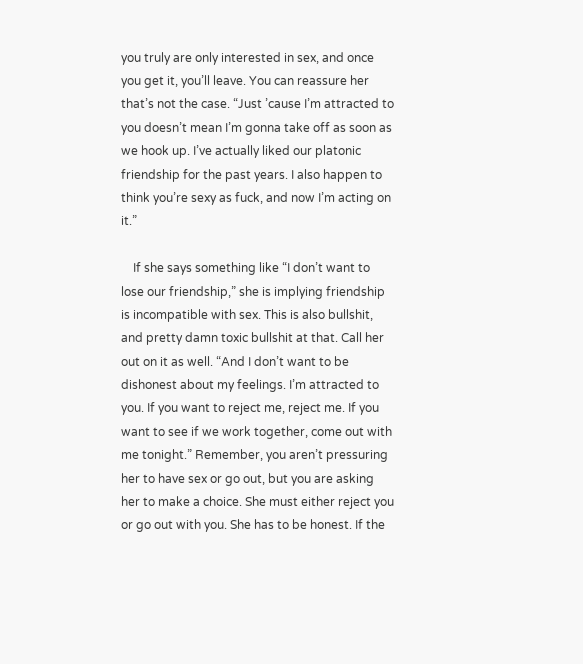you truly are only interested in sex, and once you get it, you’ll leave. You can reassure her that’s not the case. “Just ’cause I’m attracted to you doesn’t mean I’m gonna take off as soon as we hook up. I’ve actually liked our platonic friendship for the past years. I also happen to think you’re sexy as fuck, and now I’m acting on it.”

    If she says something like “I don’t want to lose our friendship,” she is implying friendship is incompatible with sex. This is also bullshit, and pretty damn toxic bullshit at that. Call her out on it as well. “And I don’t want to be dishonest about my feelings. I’m attracted to you. If you want to reject me, reject me. If you want to see if we work together, come out with me tonight.” Remember, you aren’t pressuring her to have sex or go out, but you are asking her to make a choice. She must either reject you or go out with you. She has to be honest. If the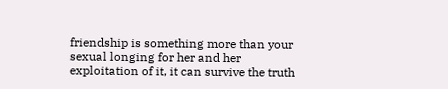friendship is something more than your sexual longing for her and her exploitation of it, it can survive the truth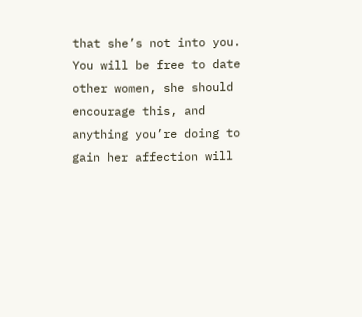that she’s not into you. You will be free to date other women, she should encourage this, and anything you’re doing to gain her affection will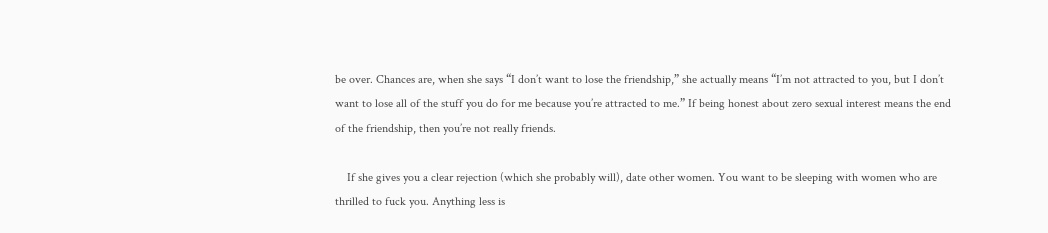be over. Chances are, when she says “I don’t want to lose the friendship,” she actually means “I’m not attracted to you, but I don’t want to lose all of the stuff you do for me because you’re attracted to me.” If being honest about zero sexual interest means the end of the friendship, then you’re not really friends.

    If she gives you a clear rejection (which she probably will), date other women. You want to be sleeping with women who are thrilled to fuck you. Anything less is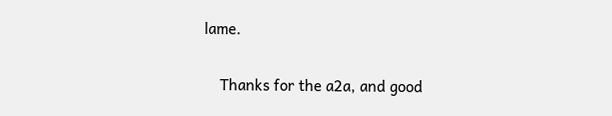lame.

    Thanks for the a2a, and good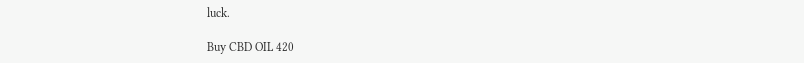luck.

Buy CBD OIL 420